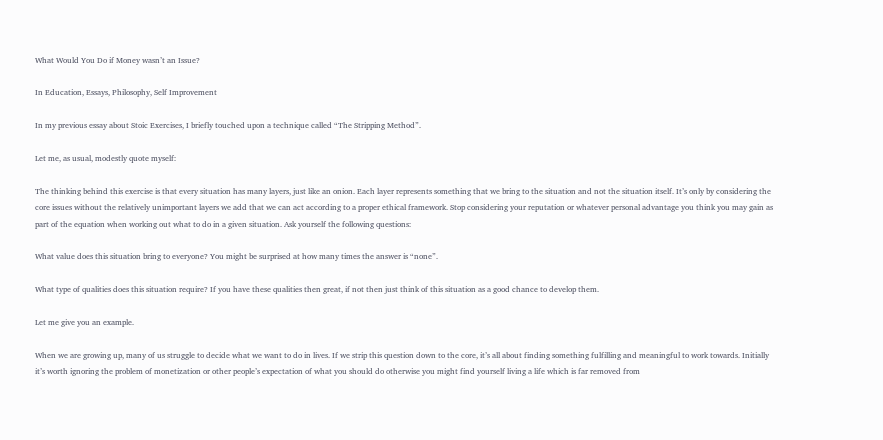What Would You Do if Money wasn’t an Issue?

In Education, Essays, Philosophy, Self Improvement

In my previous essay about Stoic Exercises, I briefly touched upon a technique called “The Stripping Method”.

Let me, as usual, modestly quote myself:

The thinking behind this exercise is that every situation has many layers, just like an onion. Each layer represents something that we bring to the situation and not the situation itself. It’s only by considering the core issues without the relatively unimportant layers we add that we can act according to a proper ethical framework. Stop considering your reputation or whatever personal advantage you think you may gain as part of the equation when working out what to do in a given situation. Ask yourself the following questions:

What value does this situation bring to everyone? You might be surprised at how many times the answer is “none”.

What type of qualities does this situation require? If you have these qualities then great, if not then just think of this situation as a good chance to develop them.

Let me give you an example.

When we are growing up, many of us struggle to decide what we want to do in lives. If we strip this question down to the core, it’s all about finding something fulfilling and meaningful to work towards. Initially it’s worth ignoring the problem of monetization or other people’s expectation of what you should do otherwise you might find yourself living a life which is far removed from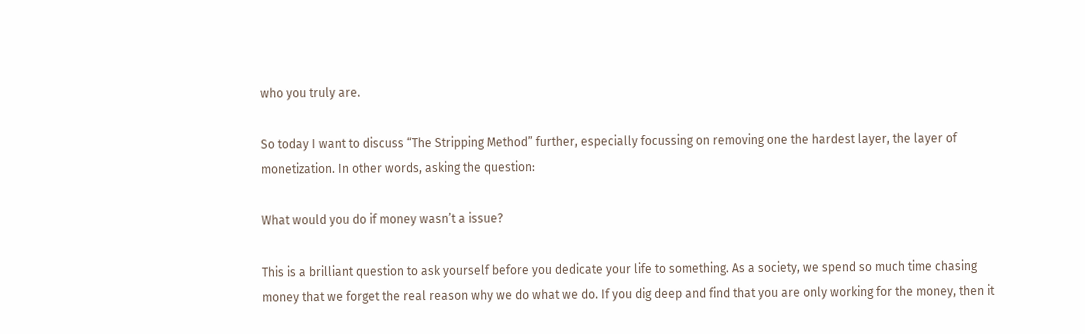who you truly are.

So today I want to discuss “The Stripping Method” further, especially focussing on removing one the hardest layer, the layer of monetization. In other words, asking the question:

What would you do if money wasn’t a issue?

This is a brilliant question to ask yourself before you dedicate your life to something. As a society, we spend so much time chasing money that we forget the real reason why we do what we do. If you dig deep and find that you are only working for the money, then it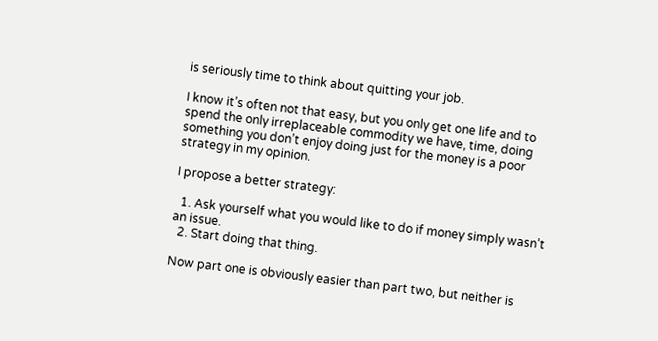is seriously time to think about quitting your job.

I know it’s often not that easy, but you only get one life and to spend the only irreplaceable commodity we have, time, doing something you don’t enjoy doing just for the money is a poor strategy in my opinion.

I propose a better strategy:

  1. Ask yourself what you would like to do if money simply wasn’t an issue.
  2. Start doing that thing.

Now part one is obviously easier than part two, but neither is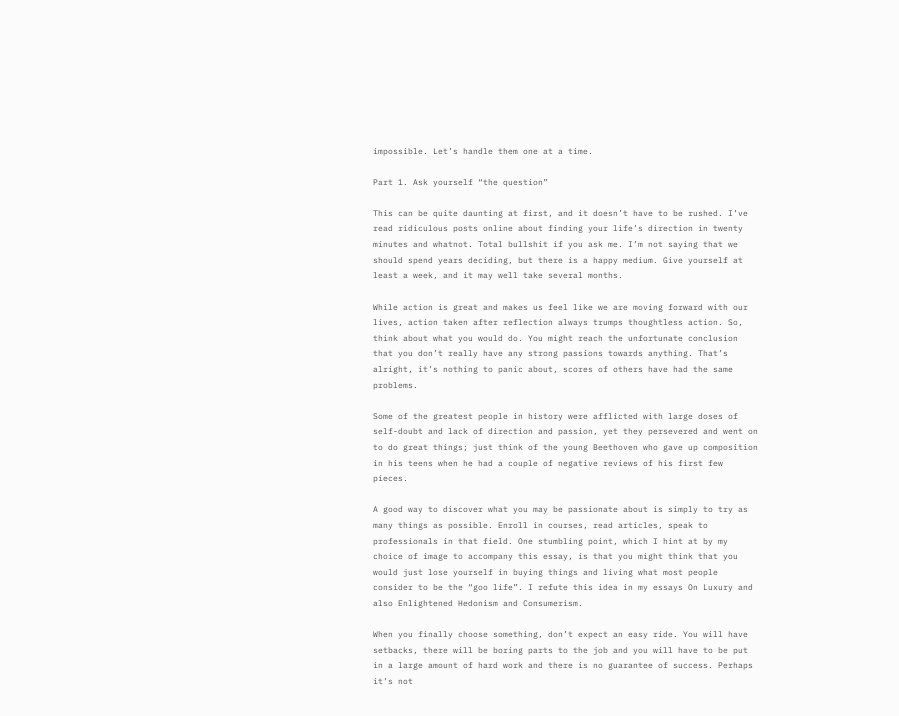impossible. Let’s handle them one at a time.

Part 1. Ask yourself “the question”

This can be quite daunting at first, and it doesn’t have to be rushed. I’ve read ridiculous posts online about finding your life’s direction in twenty minutes and whatnot. Total bullshit if you ask me. I’m not saying that we should spend years deciding, but there is a happy medium. Give yourself at least a week, and it may well take several months.

While action is great and makes us feel like we are moving forward with our lives, action taken after reflection always trumps thoughtless action. So, think about what you would do. You might reach the unfortunate conclusion that you don’t really have any strong passions towards anything. That’s alright, it’s nothing to panic about, scores of others have had the same problems.

Some of the greatest people in history were afflicted with large doses of self-doubt and lack of direction and passion, yet they persevered and went on to do great things; just think of the young Beethoven who gave up composition in his teens when he had a couple of negative reviews of his first few pieces.

A good way to discover what you may be passionate about is simply to try as many things as possible. Enroll in courses, read articles, speak to professionals in that field. One stumbling point, which I hint at by my choice of image to accompany this essay, is that you might think that you would just lose yourself in buying things and living what most people consider to be the “goo life”. I refute this idea in my essays On Luxury and also Enlightened Hedonism and Consumerism.

When you finally choose something, don’t expect an easy ride. You will have setbacks, there will be boring parts to the job and you will have to be put in a large amount of hard work and there is no guarantee of success. Perhaps it’s not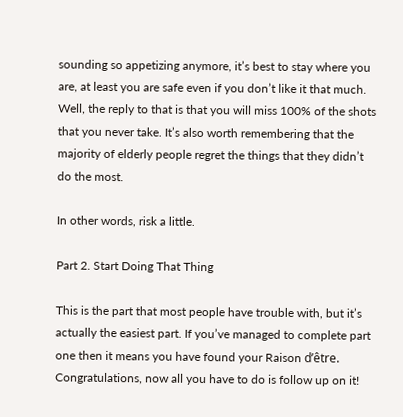sounding so appetizing anymore, it’s best to stay where you are, at least you are safe even if you don’t like it that much. Well, the reply to that is that you will miss 100% of the shots that you never take. It’s also worth remembering that the majority of elderly people regret the things that they didn’t do the most.

In other words, risk a little.

Part 2. Start Doing That Thing

This is the part that most people have trouble with, but it’s actually the easiest part. If you’ve managed to complete part one then it means you have found your Raison d’être. Congratulations, now all you have to do is follow up on it!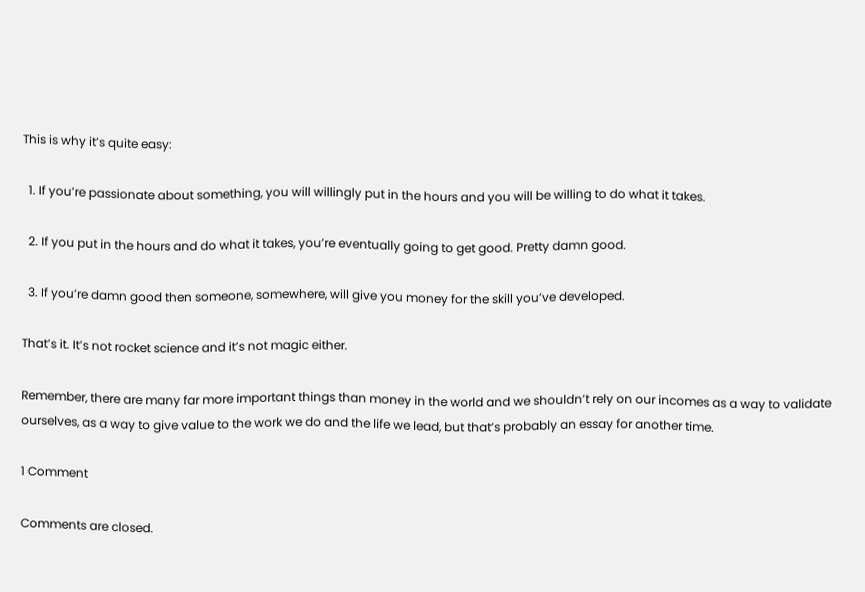This is why it’s quite easy:

  1. If you’re passionate about something, you will willingly put in the hours and you will be willing to do what it takes.

  2. If you put in the hours and do what it takes, you’re eventually going to get good. Pretty damn good.

  3. If you’re damn good then someone, somewhere, will give you money for the skill you’ve developed.

That’s it. It’s not rocket science and it’s not magic either.

Remember, there are many far more important things than money in the world and we shouldn’t rely on our incomes as a way to validate ourselves, as a way to give value to the work we do and the life we lead, but that’s probably an essay for another time.

1 Comment

Comments are closed.